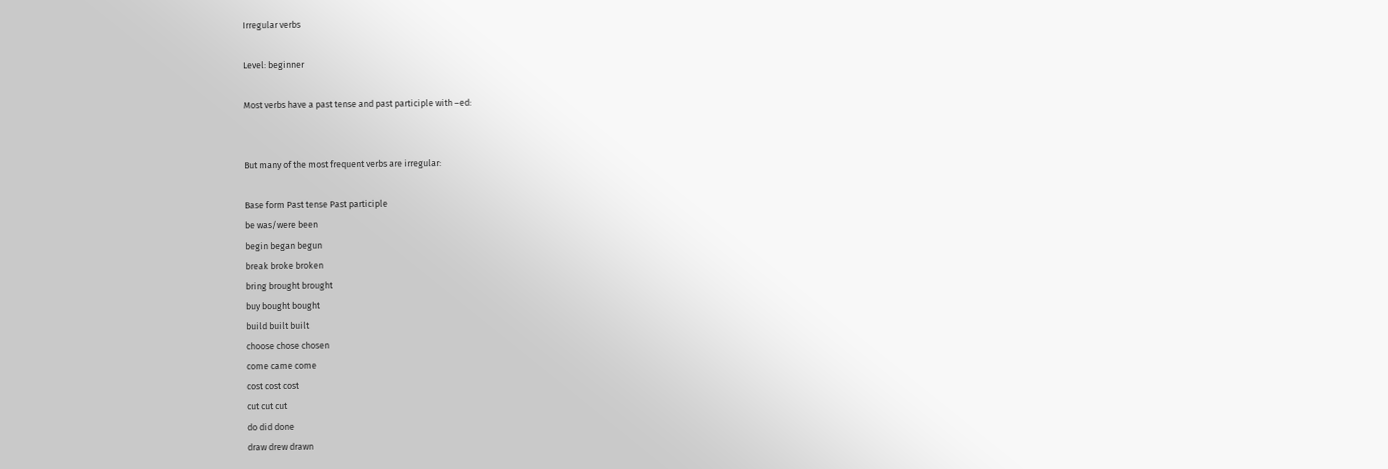Irregular verbs

Level: beginner

Most verbs have a past tense and past participle with –ed:


But many of the most frequent verbs are irregular:

Base form Past tense Past participle
be was/were been
begin began begun
break broke broken
bring brought brought
buy bought bought
build built built
choose chose chosen
come came come
cost cost cost
cut cut cut
do did done
draw drew drawn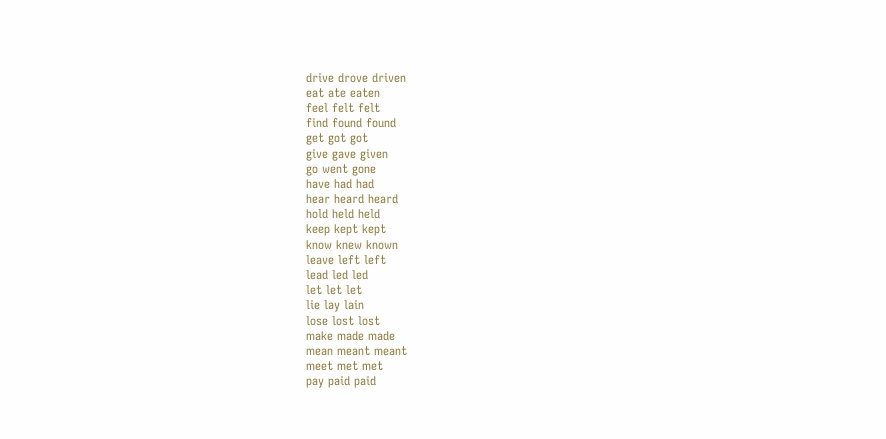drive drove driven
eat ate eaten
feel felt felt
find found found
get got got
give gave given
go went gone
have had had
hear heard heard
hold held held
keep kept kept
know knew known
leave left left
lead led led
let let let
lie lay lain
lose lost lost
make made made
mean meant meant
meet met met
pay paid paid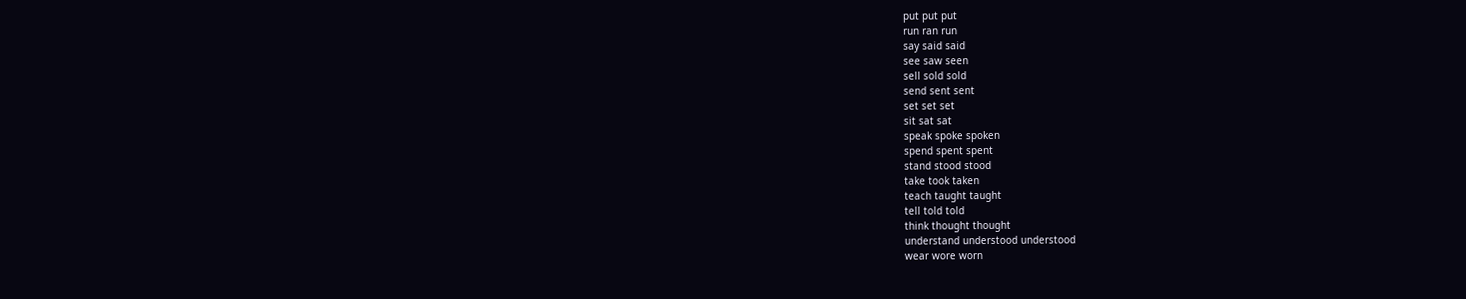put put put
run ran run
say said said
see saw seen
sell sold sold
send sent sent
set set set
sit sat sat
speak spoke spoken
spend spent spent
stand stood stood
take took taken
teach taught taught
tell told told
think thought thought
understand understood understood
wear wore worn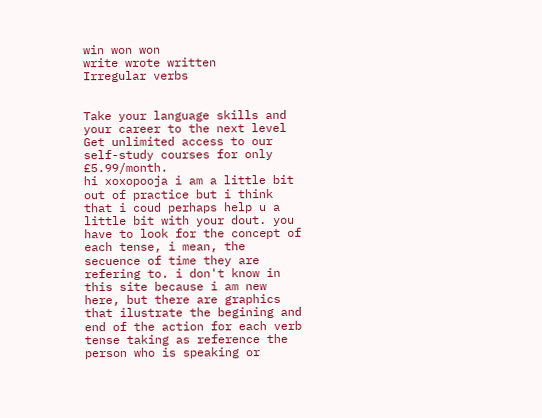win won won
write wrote written
Irregular verbs


Take your language skills and your career to the next level
Get unlimited access to our self-study courses for only £5.99/month.
hi xoxopooja i am a little bit out of practice but i think that i coud perhaps help u a little bit with your dout. you have to look for the concept of each tense, i mean, the secuence of time they are refering to. i don't know in this site because i am new here, but there are graphics that ilustrate the begining and end of the action for each verb tense taking as reference the person who is speaking or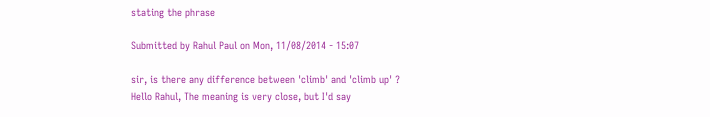stating the phrase

Submitted by Rahul Paul on Mon, 11/08/2014 - 15:07

sir, is there any difference between 'climb' and 'climb up' ?
Hello Rahul, The meaning is very close, but I'd say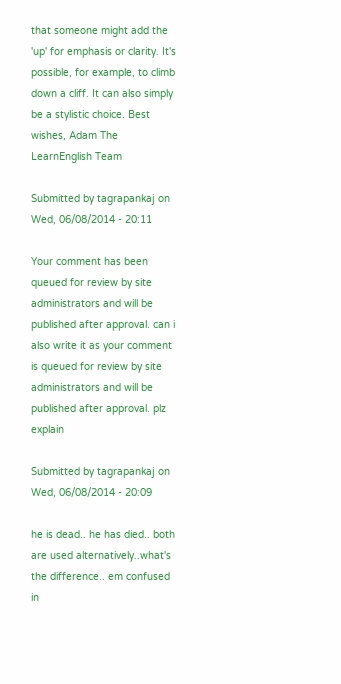that someone might add the 'up' for emphasis or clarity. It's possible, for example, to climb down a cliff. It can also simply be a stylistic choice. Best wishes, Adam The LearnEnglish Team

Submitted by tagrapankaj on Wed, 06/08/2014 - 20:11

Your comment has been queued for review by site administrators and will be published after approval. can i also write it as your comment is queued for review by site administrators and will be published after approval. plz explain

Submitted by tagrapankaj on Wed, 06/08/2014 - 20:09

he is dead.. he has died.. both are used alternatively..what's the difference.. em confused in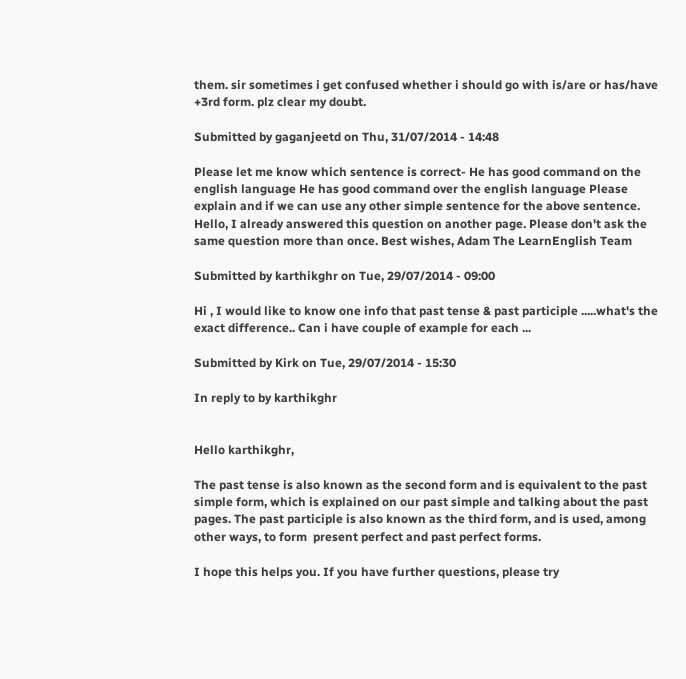them. sir sometimes i get confused whether i should go with is/are or has/have +3rd form. plz clear my doubt.

Submitted by gaganjeetd on Thu, 31/07/2014 - 14:48

Please let me know which sentence is correct- He has good command on the english language He has good command over the english language Please explain and if we can use any other simple sentence for the above sentence.
Hello, I already answered this question on another page. Please don't ask the same question more than once. Best wishes, Adam The LearnEnglish Team

Submitted by karthikghr on Tue, 29/07/2014 - 09:00

Hi , I would like to know one info that past tense & past participle .....what's the exact difference.. Can i have couple of example for each ...

Submitted by Kirk on Tue, 29/07/2014 - 15:30

In reply to by karthikghr


Hello karthikghr,

The past tense is also known as the second form and is equivalent to the past simple form, which is explained on our past simple and talking about the past pages. The past participle is also known as the third form, and is used, among other ways, to form  present perfect and past perfect forms.

I hope this helps you. If you have further questions, please try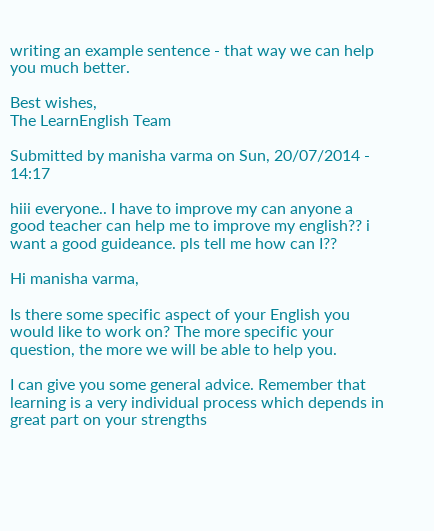writing an example sentence - that way we can help you much better.

Best wishes,
The LearnEnglish Team

Submitted by manisha varma on Sun, 20/07/2014 - 14:17

hiii everyone.. I have to improve my can anyone a good teacher can help me to improve my english?? i want a good guideance. pls tell me how can I??

Hi manisha varma,

Is there some specific aspect of your English you would like to work on? The more specific your question, the more we will be able to help you.

I can give you some general advice. Remember that learning is a very individual process which depends in great part on your strengths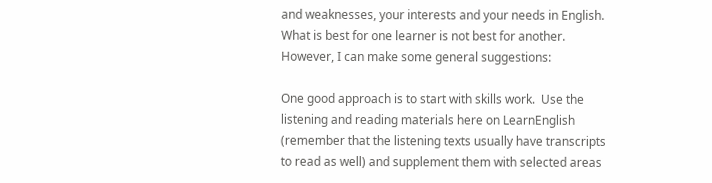and weaknesses, your interests and your needs in English.  What is best for one learner is not best for another.  However, I can make some general suggestions:

One good approach is to start with skills work.  Use the listening and reading materials here on LearnEnglish (remember that the listening texts usually have transcripts to read as well) and supplement them with selected areas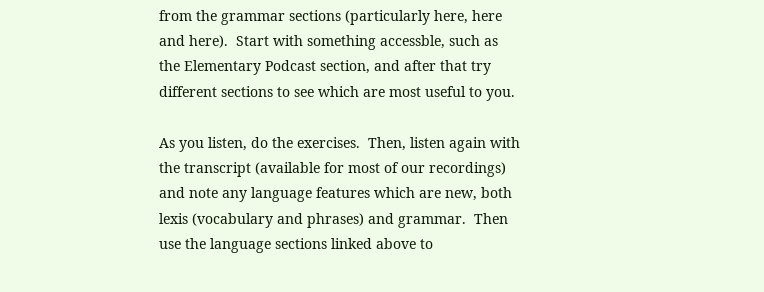from the grammar sections (particularly here, here and here).  Start with something accessble, such as the Elementary Podcast section, and after that try different sections to see which are most useful to you.

As you listen, do the exercises.  Then, listen again with the transcript (available for most of our recordings) and note any language features which are new, both lexis (vocabulary and phrases) and grammar.  Then use the language sections linked above to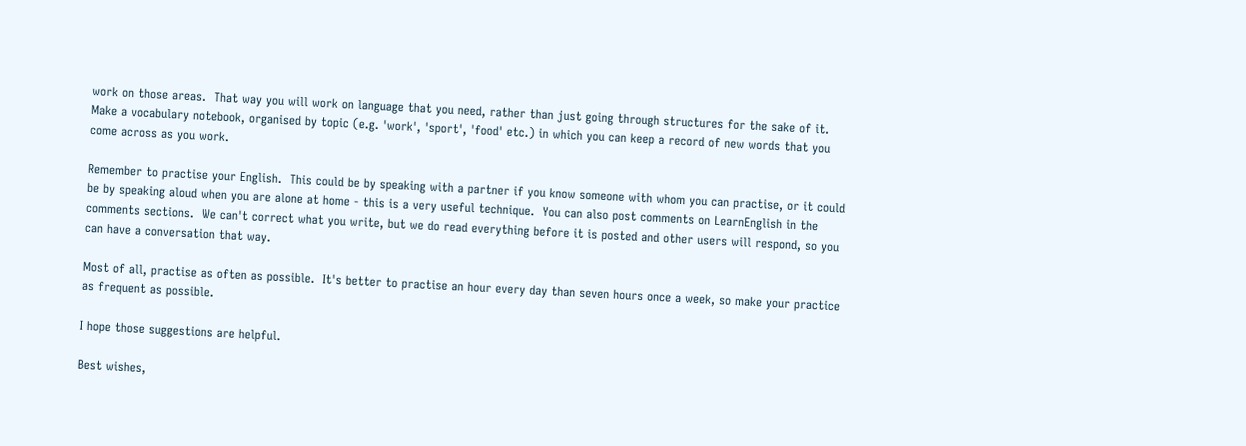work on those areas.  That way you will work on language that you need, rather than just going through structures for the sake of it.  Make a vocabulary notebook, organised by topic (e.g. 'work', 'sport', 'food' etc.) in which you can keep a record of new words that you come across as you work.

Remember to practise your English.  This could be by speaking with a partner if you know someone with whom you can practise, or it could be by speaking aloud when you are alone at home - this is a very useful technique.  You can also post comments on LearnEnglish in the comments sections.  We can't correct what you write, but we do read everything before it is posted and other users will respond, so you can have a conversation that way.

Most of all, practise as often as possible.  It's better to practise an hour every day than seven hours once a week, so make your practice as frequent as possible.

I hope those suggestions are helpful.

Best wishes,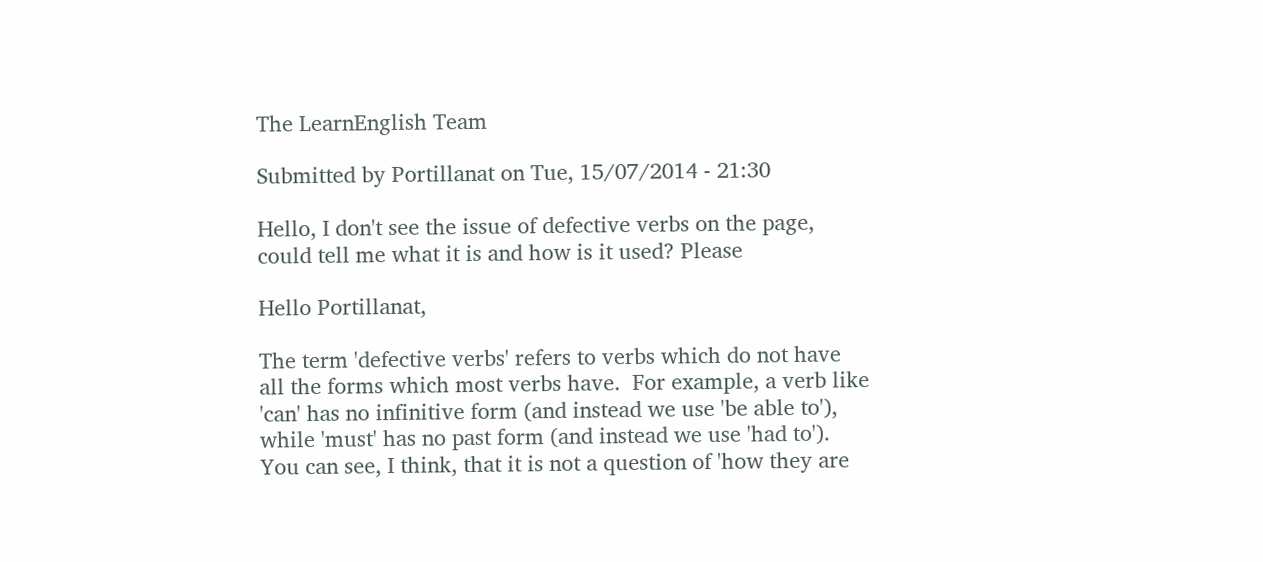The LearnEnglish Team

Submitted by Portillanat on Tue, 15/07/2014 - 21:30

Hello, I don't see the issue of defective verbs on the page, could tell me what it is and how is it used? Please

Hello Portillanat,

The term 'defective verbs' refers to verbs which do not have all the forms which most verbs have.  For example, a verb like 'can' has no infinitive form (and instead we use 'be able to'), while 'must' has no past form (and instead we use 'had to').  You can see, I think, that it is not a question of 'how they are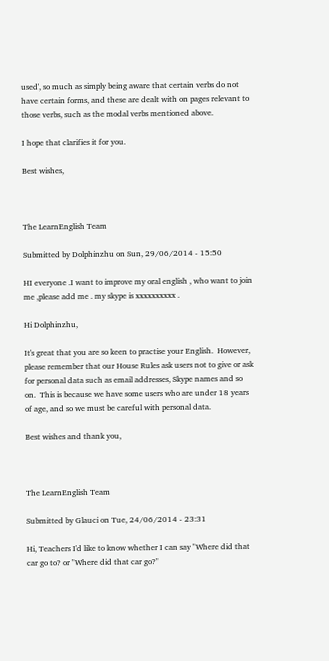used', so much as simply being aware that certain verbs do not have certain forms, and these are dealt with on pages relevant to those verbs, such as the modal verbs mentioned above.

I hope that clarifies it for you.

Best wishes,



The LearnEnglish Team

Submitted by Dolphinzhu on Sun, 29/06/2014 - 15:50

HI everyone .I want to improve my oral english , who want to join me ,please add me . my skype is xxxxxxxxxx .

Hi Dolphinzhu,

It's great that you are so keen to practise your English.  However, please remember that our House Rules ask users not to give or ask for personal data such as email addresses, Skype names and so on.  This is because we have some users who are under 18 years of age, and so we must be careful with personal data.

Best wishes and thank you,



The LearnEnglish Team

Submitted by Glauci on Tue, 24/06/2014 - 23:31

Hi, Teachers I'd like to know whether I can say "Where did that car go to? or "Where did that car go?"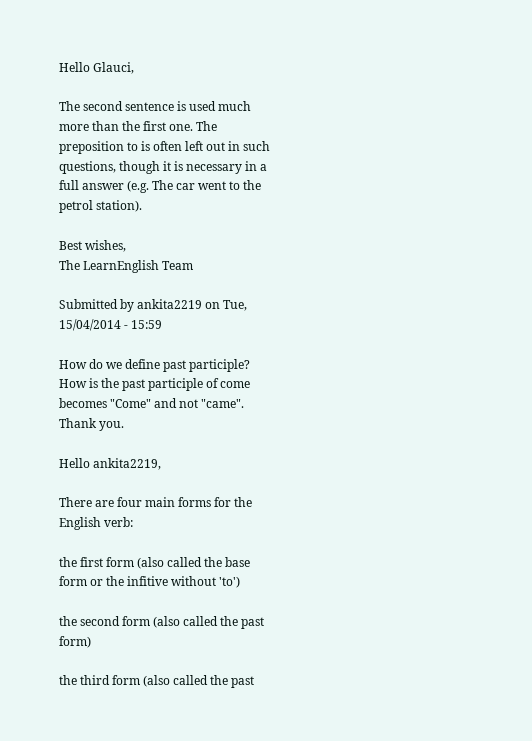Hello Glauci,

The second sentence is used much more than the first one. The preposition to is often left out in such questions, though it is necessary in a full answer (e.g. The car went to the petrol station).

Best wishes,
The LearnEnglish Team

Submitted by ankita2219 on Tue, 15/04/2014 - 15:59

How do we define past participle? How is the past participle of come becomes "Come" and not "came". Thank you.

Hello ankita2219,

There are four main forms for the English verb:

the first form (also called the base form or the infitive without 'to')

the second form (also called the past form)

the third form (also called the past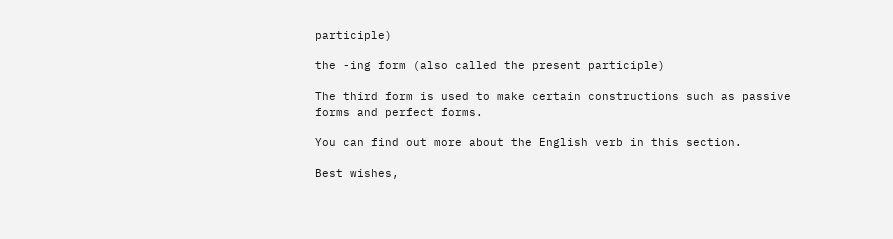participle)

the -ing form (also called the present participle)

The third form is used to make certain constructions such as passive forms and perfect forms.

You can find out more about the English verb in this section.

Best wishes,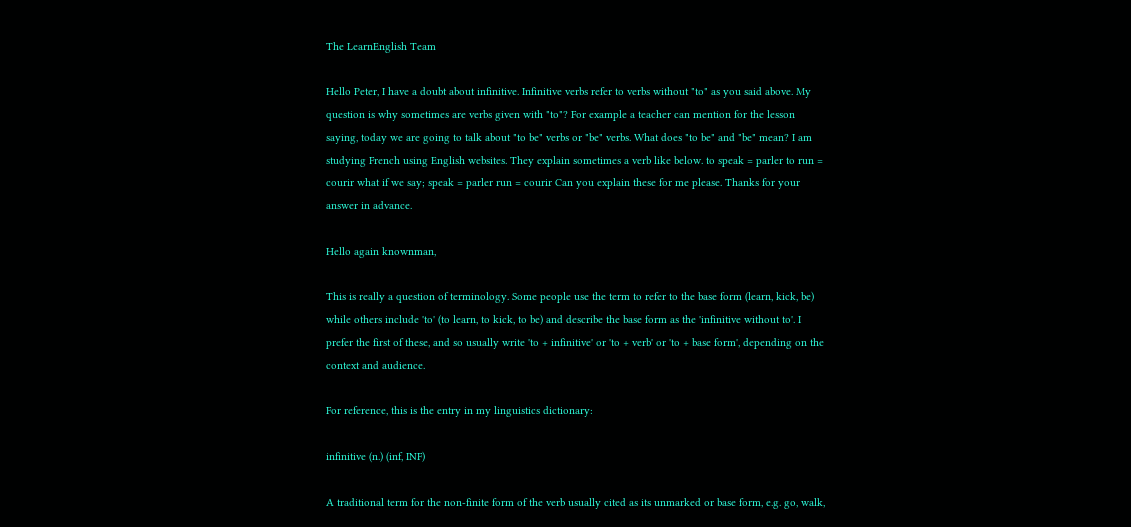The LearnEnglish Team

Hello Peter, I have a doubt about infinitive. Infinitive verbs refer to verbs without "to" as you said above. My question is why sometimes are verbs given with "to"? For example a teacher can mention for the lesson saying, today we are going to talk about "to be" verbs or "be" verbs. What does "to be" and "be" mean? I am studying French using English websites. They explain sometimes a verb like below. to speak = parler to run = courir what if we say; speak = parler run = courir Can you explain these for me please. Thanks for your answer in advance.

Hello again knownman,

This is really a question of terminology. Some people use the term to refer to the base form (learn, kick, be) while others include 'to' (to learn, to kick, to be) and describe the base form as the 'infinitive without to'. I prefer the first of these, and so usually write 'to + infinitive' or 'to + verb' or 'to + base form', depending on the context and audience.

For reference, this is the entry in my linguistics dictionary:

infinitive (n.) (inf, INF)

A traditional term for the non-finite form of the verb usually cited as its unmarked or base form, e.g. go, walk,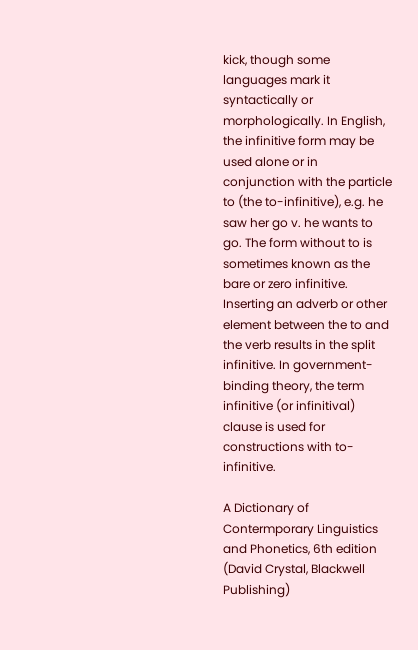kick, though some languages mark it syntactically or morphologically. In English, the infinitive form may be used alone or in conjunction with the particle to (the to-infinitive), e.g. he saw her go v. he wants to go. The form without to is sometimes known as the bare or zero infinitive. Inserting an adverb or other element between the to and the verb results in the split infinitive. In government-binding theory, the term infinitive (or infinitival) clause is used for constructions with to-infinitive.

A Dictionary of Contermporary Linguistics and Phonetics, 6th edition (David Crystal, Blackwell Publishing)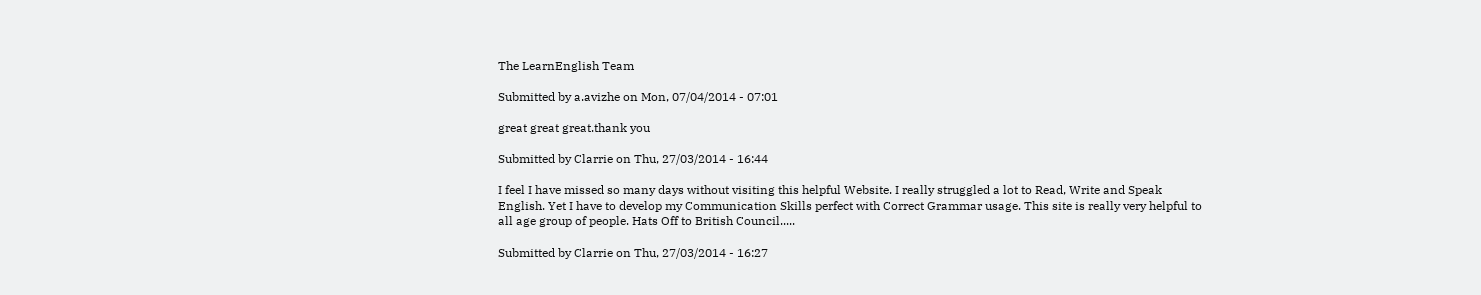The LearnEnglish Team

Submitted by a.avizhe on Mon, 07/04/2014 - 07:01

great great great.thank you

Submitted by Clarrie on Thu, 27/03/2014 - 16:44

I feel I have missed so many days without visiting this helpful Website. I really struggled a lot to Read, Write and Speak English. Yet I have to develop my Communication Skills perfect with Correct Grammar usage. This site is really very helpful to all age group of people. Hats Off to British Council.....

Submitted by Clarrie on Thu, 27/03/2014 - 16:27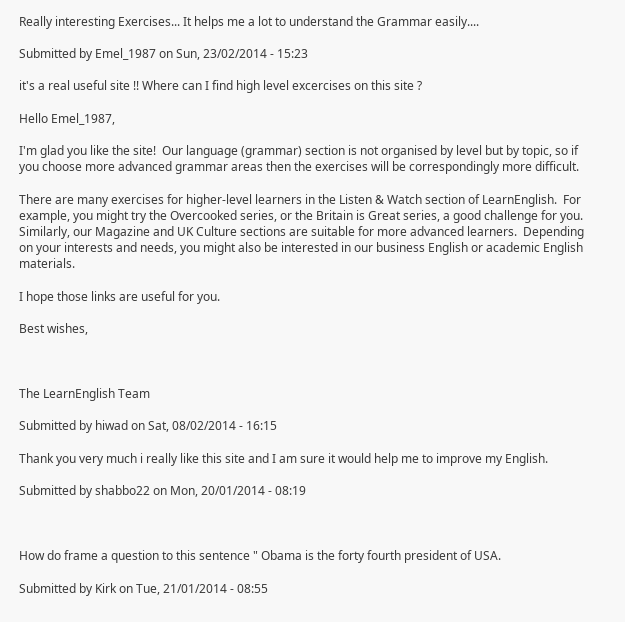Really interesting Exercises... It helps me a lot to understand the Grammar easily....

Submitted by Emel_1987 on Sun, 23/02/2014 - 15:23

it's a real useful site !! Where can I find high level excercises on this site ?

Hello Emel_1987,

I'm glad you like the site!  Our language (grammar) section is not organised by level but by topic, so if you choose more advanced grammar areas then the exercises will be correspondingly more difficult.

There are many exercises for higher-level learners in the Listen & Watch section of LearnEnglish.  For example, you might try the Overcooked series, or the Britain is Great series, a good challenge for you.  Similarly, our Magazine and UK Culture sections are suitable for more advanced learners.  Depending on your interests and needs, you might also be interested in our business English or academic English materials.

I hope those links are useful for you.

Best wishes,



The LearnEnglish Team

Submitted by hiwad on Sat, 08/02/2014 - 16:15

Thank you very much i really like this site and I am sure it would help me to improve my English.

Submitted by shabbo22 on Mon, 20/01/2014 - 08:19



How do frame a question to this sentence " Obama is the forty fourth president of USA.

Submitted by Kirk on Tue, 21/01/2014 - 08:55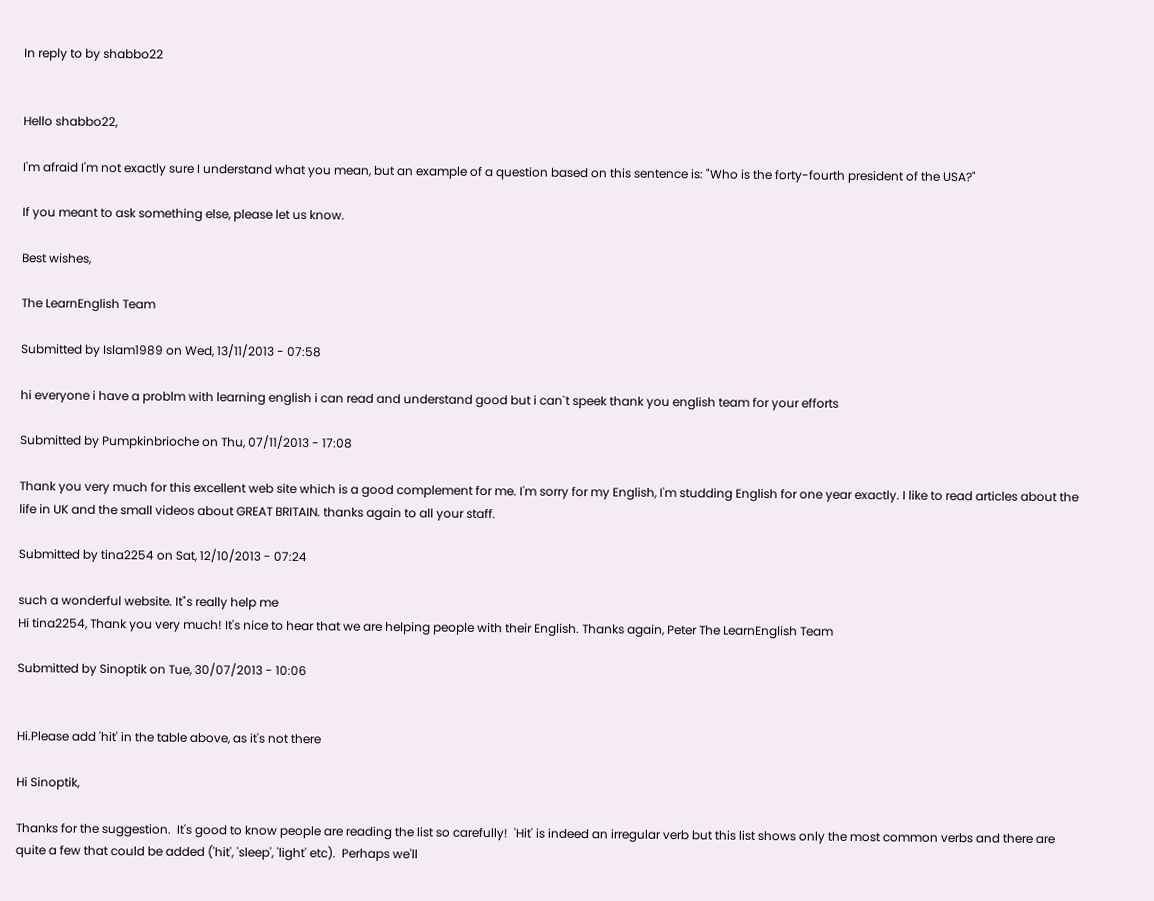In reply to by shabbo22


Hello shabbo22,

I'm afraid I'm not exactly sure I understand what you mean, but an example of a question based on this sentence is: "Who is the forty-fourth president of the USA?"

If you meant to ask something else, please let us know.

Best wishes,

The LearnEnglish Team

Submitted by Islam1989 on Wed, 13/11/2013 - 07:58

hi everyone i have a problm with learning english i can read and understand good but i can`t speek thank you english team for your efforts

Submitted by Pumpkinbrioche on Thu, 07/11/2013 - 17:08

Thank you very much for this excellent web site which is a good complement for me. I'm sorry for my English, I'm studding English for one year exactly. I like to read articles about the life in UK and the small videos about GREAT BRITAIN. thanks again to all your staff.

Submitted by tina2254 on Sat, 12/10/2013 - 07:24

such a wonderful website. It"s really help me
Hi tina2254, Thank you very much! It's nice to hear that we are helping people with their English. Thanks again, Peter The LearnEnglish Team

Submitted by Sinoptik on Tue, 30/07/2013 - 10:06


Hi.Please add 'hit' in the table above, as it's not there

Hi Sinoptik,

Thanks for the suggestion.  It's good to know people are reading the list so carefully!  'Hit' is indeed an irregular verb but this list shows only the most common verbs and there are quite a few that could be added ('hit', 'sleep', 'light' etc).  Perhaps we'll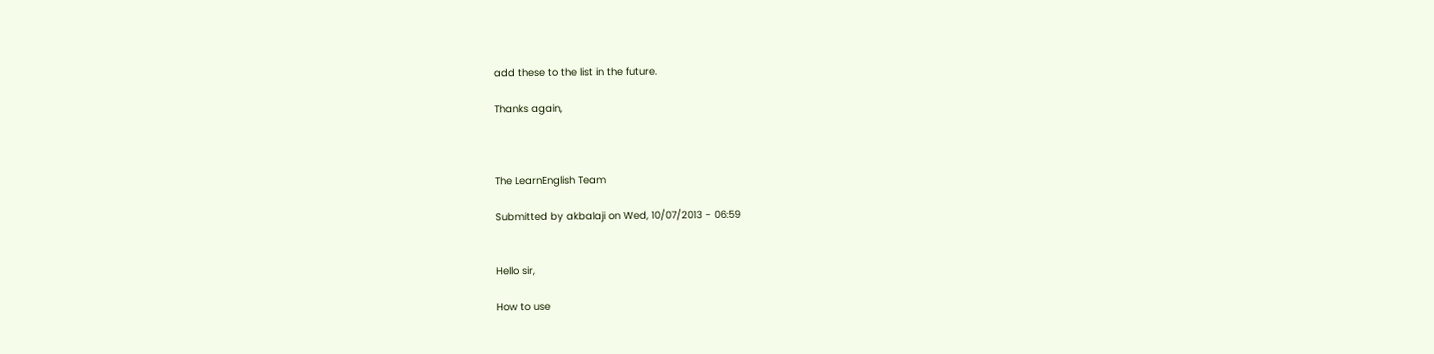add these to the list in the future.

Thanks again,



The LearnEnglish Team

Submitted by akbalaji on Wed, 10/07/2013 - 06:59


Hello sir,

How to use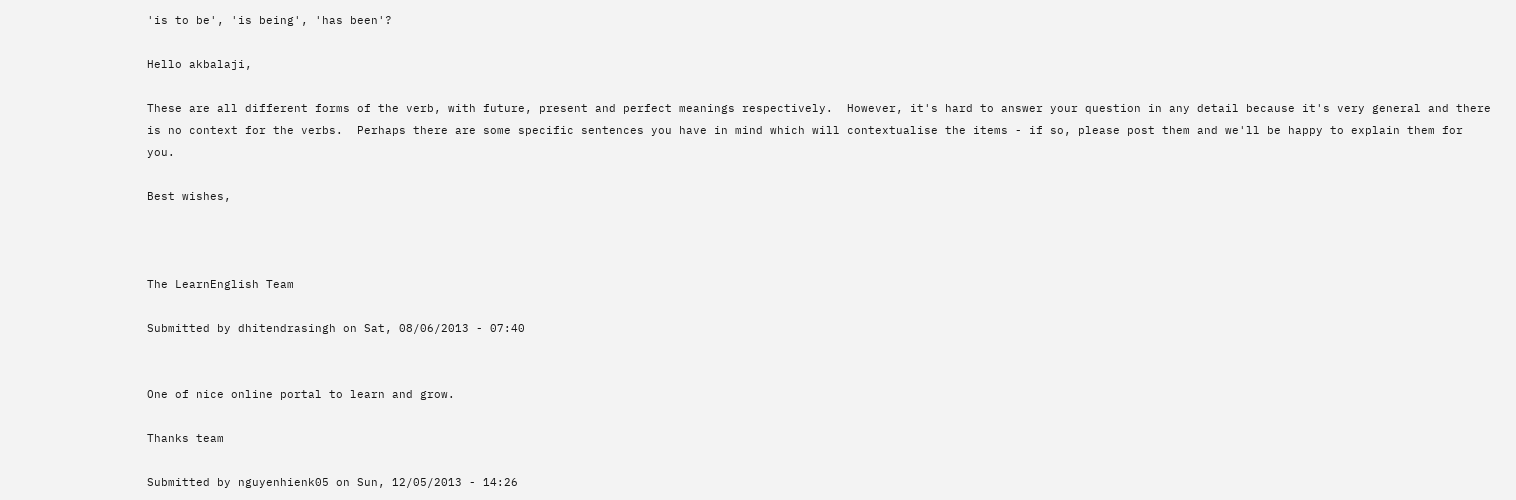'is to be', 'is being', 'has been'?

Hello akbalaji,

These are all different forms of the verb, with future, present and perfect meanings respectively.  However, it's hard to answer your question in any detail because it's very general and there is no context for the verbs.  Perhaps there are some specific sentences you have in mind which will contextualise the items - if so, please post them and we'll be happy to explain them for you.

Best wishes,



The LearnEnglish Team

Submitted by dhitendrasingh on Sat, 08/06/2013 - 07:40


One of nice online portal to learn and grow.

Thanks team

Submitted by nguyenhienk05 on Sun, 12/05/2013 - 14:26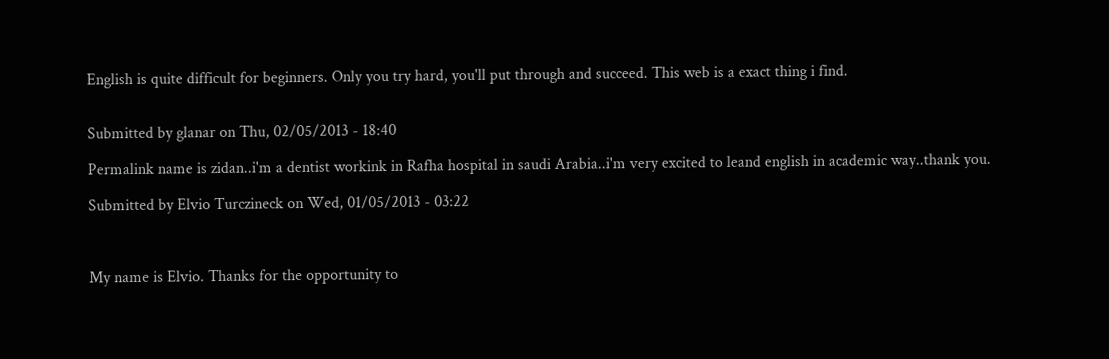English is quite difficult for beginners. Only you try hard, you'll put through and succeed. This web is a exact thing i find.


Submitted by glanar on Thu, 02/05/2013 - 18:40

Permalink name is zidan..i'm a dentist workink in Rafha hospital in saudi Arabia..i'm very excited to leand english in academic way..thank you.

Submitted by Elvio Turczineck on Wed, 01/05/2013 - 03:22



My name is Elvio. Thanks for the opportunity to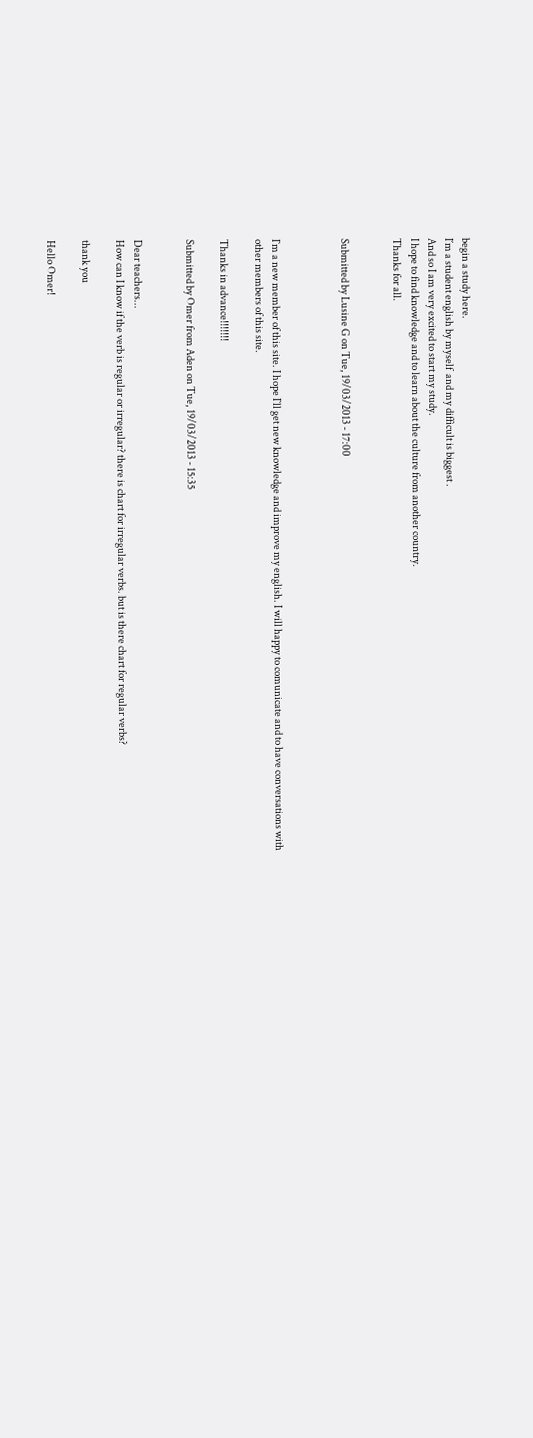begin a study here.
I´m a student english by myself  and my difficult is biggest .
And so I am very excited to start my study.
I hope to find knowledge and to learn about the culture from another country.
Thanks for all.


Submitted by Lusine G on Tue, 19/03/2013 - 17:00



I`m a new member of this site. I hope I`ll get new knowledge and improve my english. I will happy to comunicate and to have conversations with other members of this site.

Thanks in advance!!!!!!!

Submitted by Omer from Aden on Tue, 19/03/2013 - 15:35


Dear teachers...
How can I know if the verb is regular or irregular? there is chart for irregular verbs. but is there chart for regular verbs?

thank you

Hello Omer!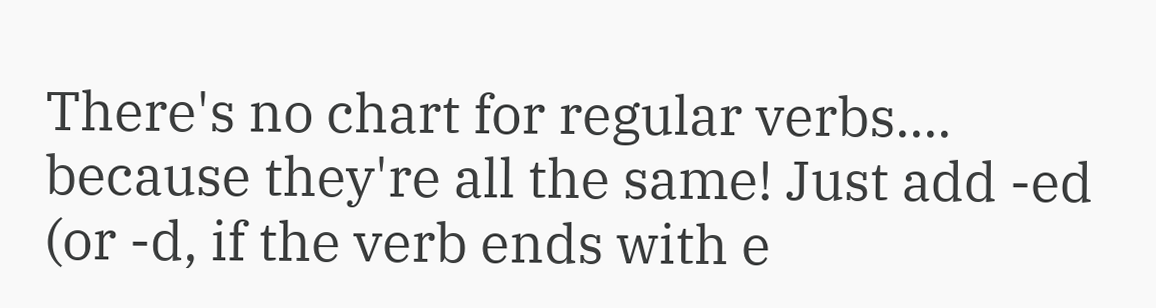There's no chart for regular verbs.... because they're all the same! Just add -ed (or -d, if the verb ends with e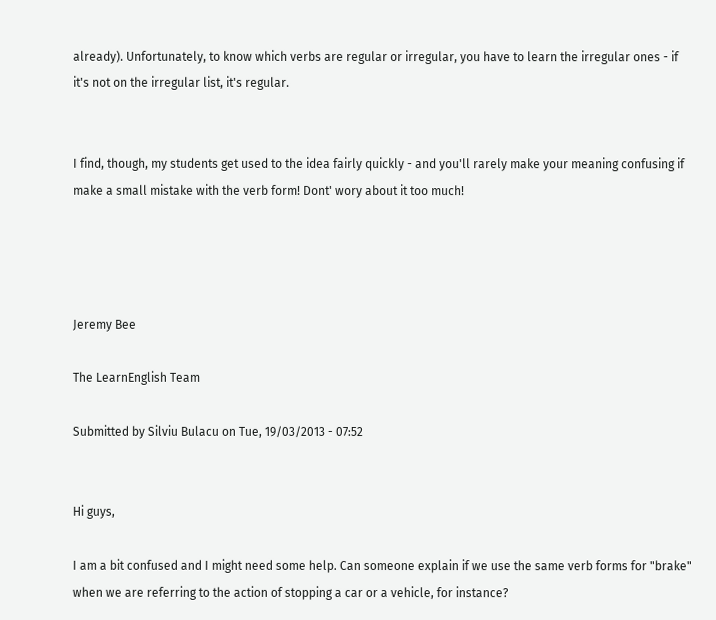already). Unfortunately, to know which verbs are regular or irregular, you have to learn the irregular ones - if it's not on the irregular list, it's regular.


I find, though, my students get used to the idea fairly quickly - and you'll rarely make your meaning confusing if make a small mistake with the verb form! Dont' wory about it too much!




Jeremy Bee

The LearnEnglish Team

Submitted by Silviu Bulacu on Tue, 19/03/2013 - 07:52


Hi guys,

I am a bit confused and I might need some help. Can someone explain if we use the same verb forms for "brake" when we are referring to the action of stopping a car or a vehicle, for instance?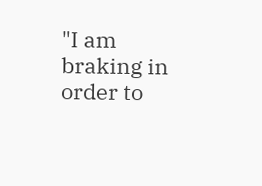"I am braking in order to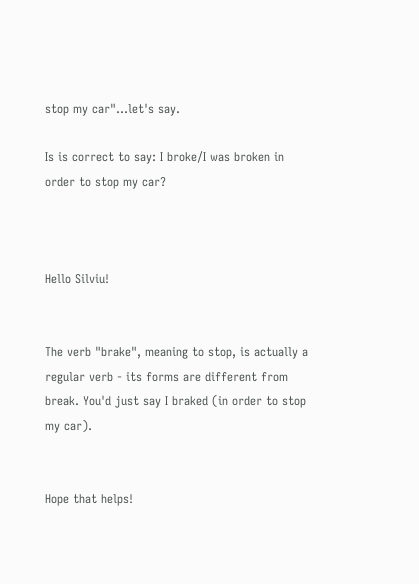stop my car"...let's say.

Is is correct to say: I broke/I was broken in order to stop my car?



Hello Silviu!


The verb "brake", meaning to stop, is actually a regular verb - its forms are different from break. You'd just say I braked (in order to stop my car).


Hope that helps!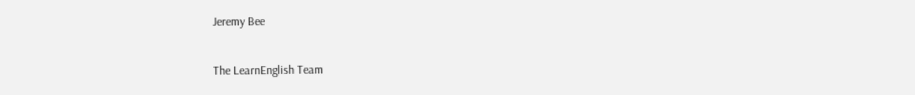Jeremy Bee

The LearnEnglish Team